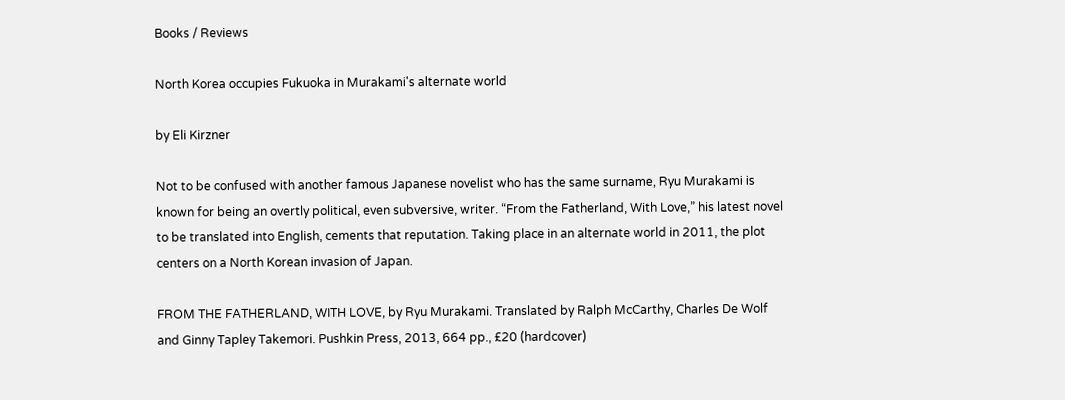Books / Reviews

North Korea occupies Fukuoka in Murakami's alternate world

by Eli Kirzner

Not to be confused with another famous Japanese novelist who has the same surname, Ryu Murakami is known for being an overtly political, even subversive, writer. “From the Fatherland, With Love,” his latest novel to be translated into English, cements that reputation. Taking place in an alternate world in 2011, the plot centers on a North Korean invasion of Japan.

FROM THE FATHERLAND, WITH LOVE, by Ryu Murakami. Translated by Ralph McCarthy, Charles De Wolf and Ginny Tapley Takemori. Pushkin Press, 2013, 664 pp., £20 (hardcover)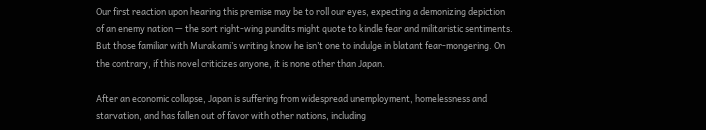Our first reaction upon hearing this premise may be to roll our eyes, expecting a demonizing depiction of an enemy nation — the sort right-wing pundits might quote to kindle fear and militaristic sentiments. But those familiar with Murakami’s writing know he isn’t one to indulge in blatant fear-mongering. On the contrary, if this novel criticizes anyone, it is none other than Japan.

After an economic collapse, Japan is suffering from widespread unemployment, homelessness and starvation, and has fallen out of favor with other nations, including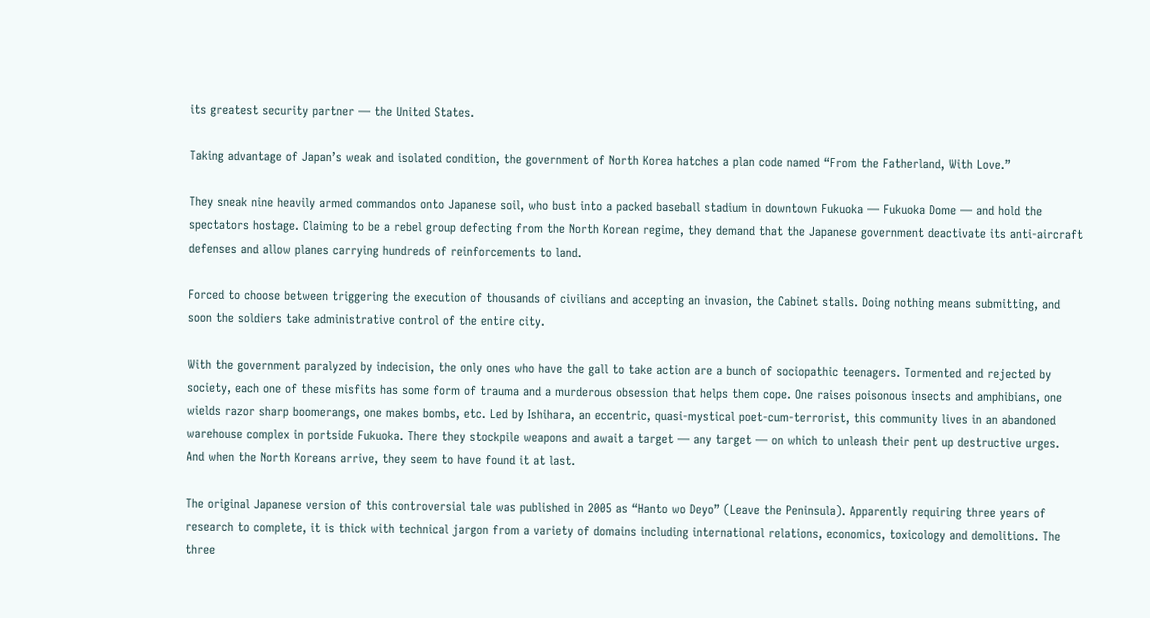its greatest security partner — the United States.

Taking advantage of Japan’s weak and isolated condition, the government of North Korea hatches a plan code named “From the Fatherland, With Love.”

They sneak nine heavily armed commandos onto Japanese soil, who bust into a packed baseball stadium in downtown Fukuoka — Fukuoka Dome — and hold the spectators hostage. Claiming to be a rebel group defecting from the North Korean regime, they demand that the Japanese government deactivate its anti-aircraft defenses and allow planes carrying hundreds of reinforcements to land.

Forced to choose between triggering the execution of thousands of civilians and accepting an invasion, the Cabinet stalls. Doing nothing means submitting, and soon the soldiers take administrative control of the entire city.

With the government paralyzed by indecision, the only ones who have the gall to take action are a bunch of sociopathic teenagers. Tormented and rejected by society, each one of these misfits has some form of trauma and a murderous obsession that helps them cope. One raises poisonous insects and amphibians, one wields razor sharp boomerangs, one makes bombs, etc. Led by Ishihara, an eccentric, quasi-mystical poet-cum-terrorist, this community lives in an abandoned warehouse complex in portside Fukuoka. There they stockpile weapons and await a target — any target — on which to unleash their pent up destructive urges. And when the North Koreans arrive, they seem to have found it at last.

The original Japanese version of this controversial tale was published in 2005 as “Hanto wo Deyo” (Leave the Peninsula). Apparently requiring three years of research to complete, it is thick with technical jargon from a variety of domains including international relations, economics, toxicology and demolitions. The three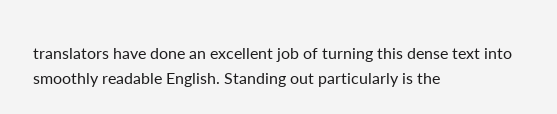translators have done an excellent job of turning this dense text into smoothly readable English. Standing out particularly is the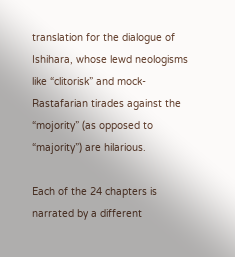translation for the dialogue of Ishihara, whose lewd neologisms like “clitorisk” and mock-Rastafarian tirades against the “mojority” (as opposed to “majority”) are hilarious.

Each of the 24 chapters is narrated by a different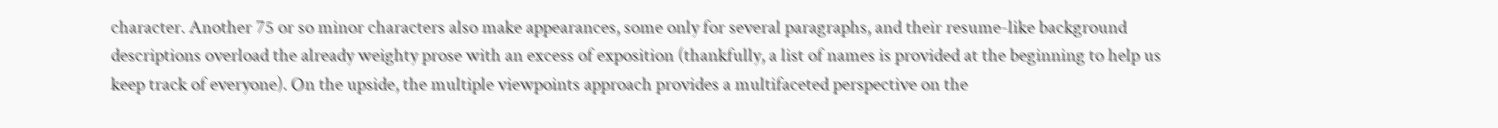character. Another 75 or so minor characters also make appearances, some only for several paragraphs, and their resume-like background descriptions overload the already weighty prose with an excess of exposition (thankfully, a list of names is provided at the beginning to help us keep track of everyone). On the upside, the multiple viewpoints approach provides a multifaceted perspective on the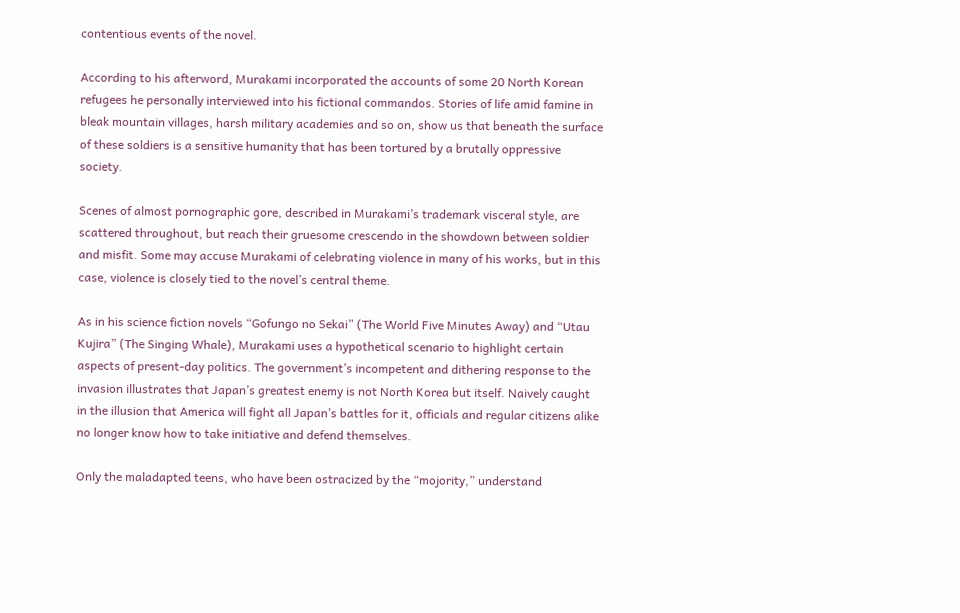contentious events of the novel.

According to his afterword, Murakami incorporated the accounts of some 20 North Korean refugees he personally interviewed into his fictional commandos. Stories of life amid famine in bleak mountain villages, harsh military academies and so on, show us that beneath the surface of these soldiers is a sensitive humanity that has been tortured by a brutally oppressive society.

Scenes of almost pornographic gore, described in Murakami’s trademark visceral style, are scattered throughout, but reach their gruesome crescendo in the showdown between soldier and misfit. Some may accuse Murakami of celebrating violence in many of his works, but in this case, violence is closely tied to the novel’s central theme.

As in his science fiction novels “Gofungo no Sekai” (The World Five Minutes Away) and “Utau Kujira” (The Singing Whale), Murakami uses a hypothetical scenario to highlight certain aspects of present-day politics. The government’s incompetent and dithering response to the invasion illustrates that Japan’s greatest enemy is not North Korea but itself. Naively caught in the illusion that America will fight all Japan’s battles for it, officials and regular citizens alike no longer know how to take initiative and defend themselves.

Only the maladapted teens, who have been ostracized by the “mojority,” understand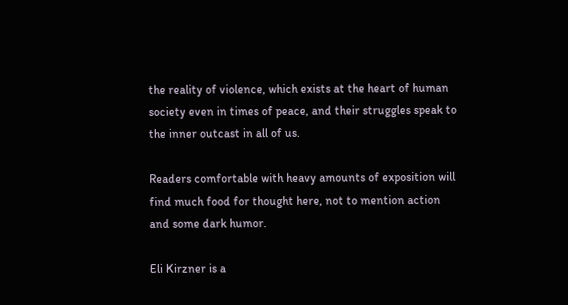the reality of violence, which exists at the heart of human society even in times of peace, and their struggles speak to the inner outcast in all of us.

Readers comfortable with heavy amounts of exposition will find much food for thought here, not to mention action and some dark humor.

Eli Kirzner is a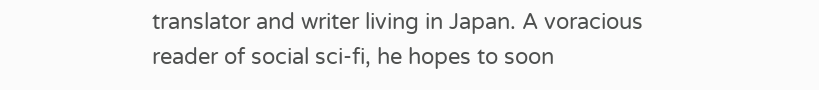translator and writer living in Japan. A voracious reader of social sci-fi, he hopes to soon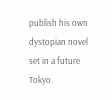publish his own dystopian novel set in a future Tokyo.